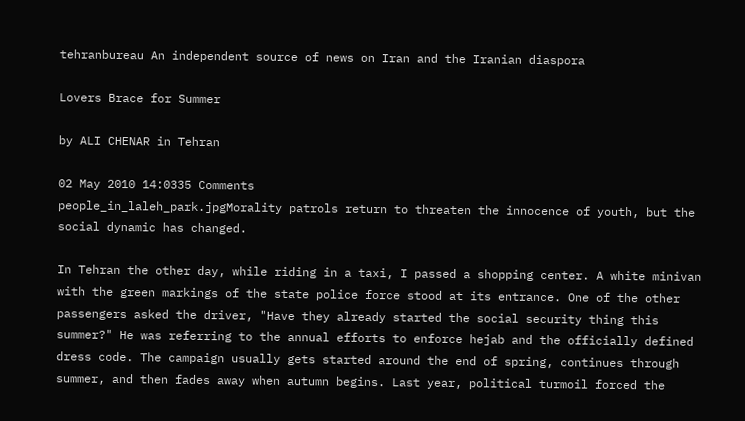tehranbureau An independent source of news on Iran and the Iranian diaspora

Lovers Brace for Summer

by ALI CHENAR in Tehran

02 May 2010 14:0335 Comments
people_in_laleh_park.jpgMorality patrols return to threaten the innocence of youth, but the social dynamic has changed.

In Tehran the other day, while riding in a taxi, I passed a shopping center. A white minivan with the green markings of the state police force stood at its entrance. One of the other passengers asked the driver, "Have they already started the social security thing this summer?" He was referring to the annual efforts to enforce hejab and the officially defined dress code. The campaign usually gets started around the end of spring, continues through summer, and then fades away when autumn begins. Last year, political turmoil forced the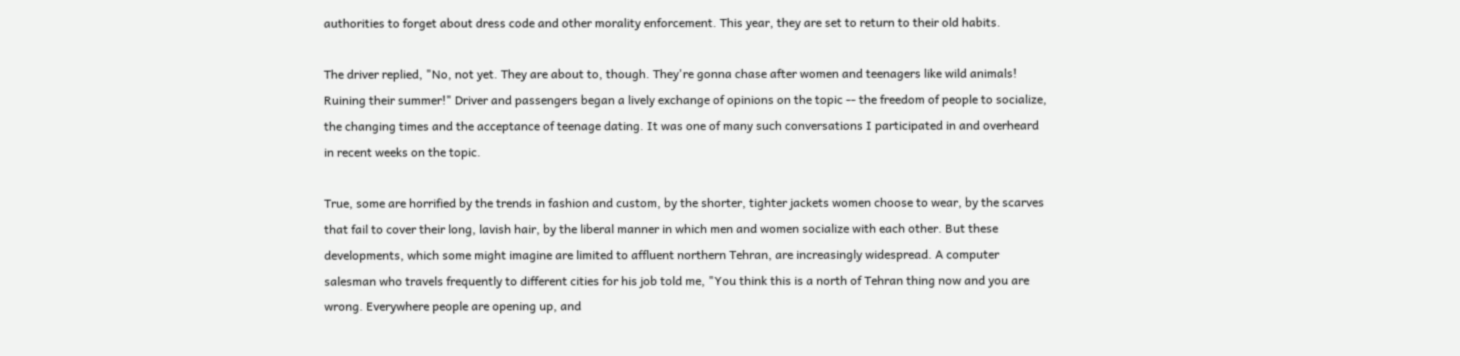authorities to forget about dress code and other morality enforcement. This year, they are set to return to their old habits.

The driver replied, "No, not yet. They are about to, though. They're gonna chase after women and teenagers like wild animals! Ruining their summer!" Driver and passengers began a lively exchange of opinions on the topic -- the freedom of people to socialize, the changing times and the acceptance of teenage dating. It was one of many such conversations I participated in and overheard in recent weeks on the topic.

True, some are horrified by the trends in fashion and custom, by the shorter, tighter jackets women choose to wear, by the scarves that fail to cover their long, lavish hair, by the liberal manner in which men and women socialize with each other. But these developments, which some might imagine are limited to affluent northern Tehran, are increasingly widespread. A computer salesman who travels frequently to different cities for his job told me, "You think this is a north of Tehran thing now and you are wrong. Everywhere people are opening up, and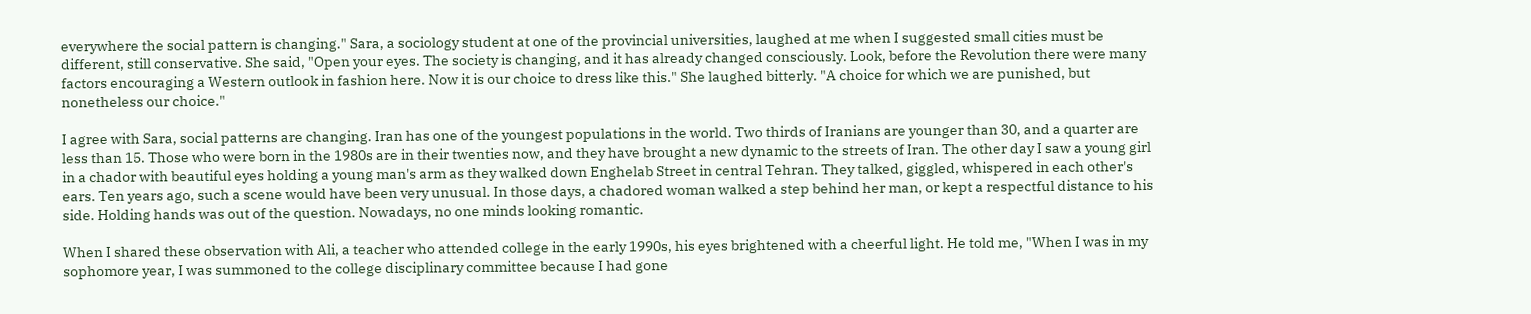everywhere the social pattern is changing." Sara, a sociology student at one of the provincial universities, laughed at me when I suggested small cities must be different, still conservative. She said, "Open your eyes. The society is changing, and it has already changed consciously. Look, before the Revolution there were many factors encouraging a Western outlook in fashion here. Now it is our choice to dress like this." She laughed bitterly. "A choice for which we are punished, but nonetheless our choice."

I agree with Sara, social patterns are changing. Iran has one of the youngest populations in the world. Two thirds of Iranians are younger than 30, and a quarter are less than 15. Those who were born in the 1980s are in their twenties now, and they have brought a new dynamic to the streets of Iran. The other day I saw a young girl in a chador with beautiful eyes holding a young man's arm as they walked down Enghelab Street in central Tehran. They talked, giggled, whispered in each other's ears. Ten years ago, such a scene would have been very unusual. In those days, a chadored woman walked a step behind her man, or kept a respectful distance to his side. Holding hands was out of the question. Nowadays, no one minds looking romantic.

When I shared these observation with Ali, a teacher who attended college in the early 1990s, his eyes brightened with a cheerful light. He told me, "When I was in my sophomore year, I was summoned to the college disciplinary committee because I had gone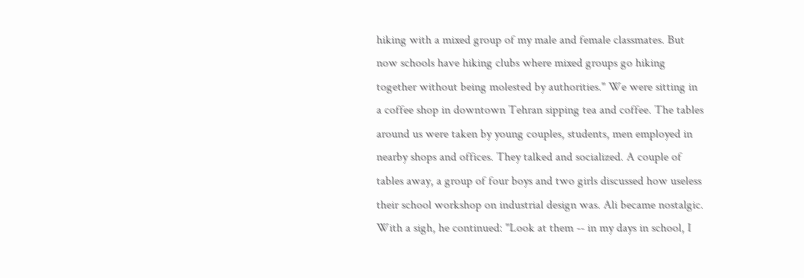hiking with a mixed group of my male and female classmates. But now schools have hiking clubs where mixed groups go hiking together without being molested by authorities." We were sitting in a coffee shop in downtown Tehran sipping tea and coffee. The tables around us were taken by young couples, students, men employed in nearby shops and offices. They talked and socialized. A couple of tables away, a group of four boys and two girls discussed how useless their school workshop on industrial design was. Ali became nostalgic. With a sigh, he continued: "Look at them -- in my days in school, I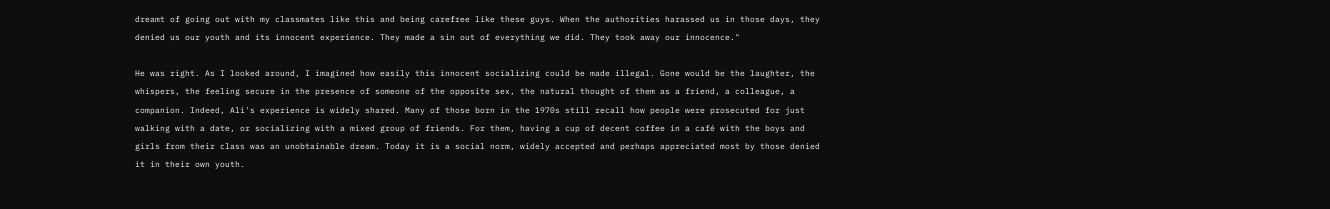dreamt of going out with my classmates like this and being carefree like these guys. When the authorities harassed us in those days, they denied us our youth and its innocent experience. They made a sin out of everything we did. They took away our innocence."

He was right. As I looked around, I imagined how easily this innocent socializing could be made illegal. Gone would be the laughter, the whispers, the feeling secure in the presence of someone of the opposite sex, the natural thought of them as a friend, a colleague, a companion. Indeed, Ali's experience is widely shared. Many of those born in the 1970s still recall how people were prosecuted for just walking with a date, or socializing with a mixed group of friends. For them, having a cup of decent coffee in a café with the boys and girls from their class was an unobtainable dream. Today it is a social norm, widely accepted and perhaps appreciated most by those denied it in their own youth.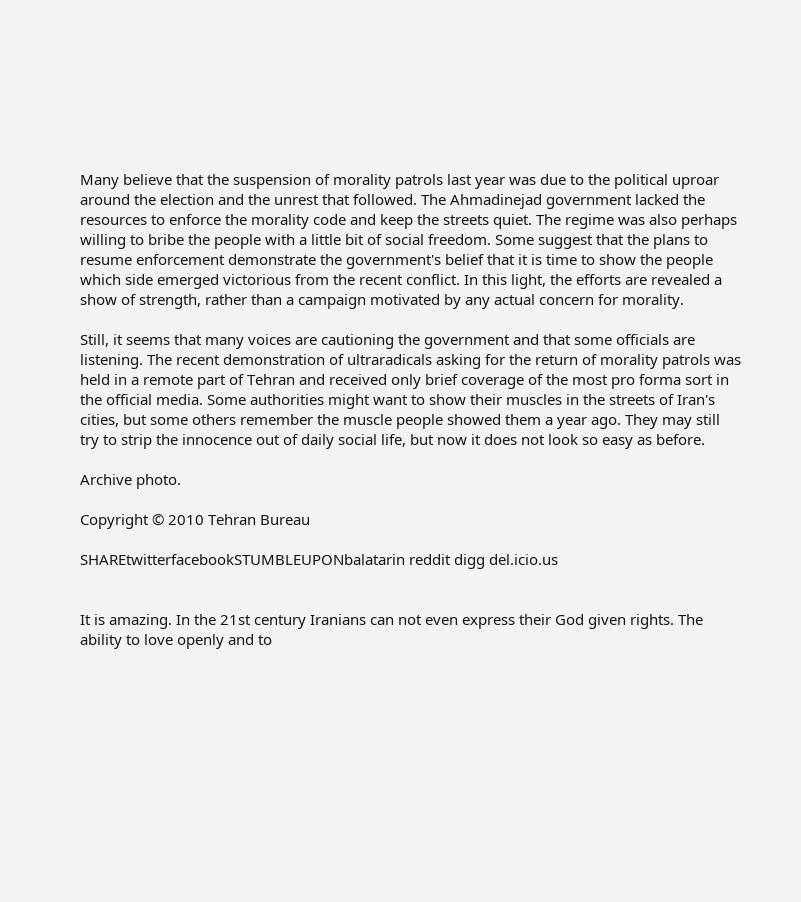Many believe that the suspension of morality patrols last year was due to the political uproar around the election and the unrest that followed. The Ahmadinejad government lacked the resources to enforce the morality code and keep the streets quiet. The regime was also perhaps willing to bribe the people with a little bit of social freedom. Some suggest that the plans to resume enforcement demonstrate the government's belief that it is time to show the people which side emerged victorious from the recent conflict. In this light, the efforts are revealed a show of strength, rather than a campaign motivated by any actual concern for morality.

Still, it seems that many voices are cautioning the government and that some officials are listening. The recent demonstration of ultraradicals asking for the return of morality patrols was held in a remote part of Tehran and received only brief coverage of the most pro forma sort in the official media. Some authorities might want to show their muscles in the streets of Iran's cities, but some others remember the muscle people showed them a year ago. They may still try to strip the innocence out of daily social life, but now it does not look so easy as before.

Archive photo.

Copyright © 2010 Tehran Bureau

SHAREtwitterfacebookSTUMBLEUPONbalatarin reddit digg del.icio.us


It is amazing. In the 21st century Iranians can not even express their God given rights. The ability to love openly and to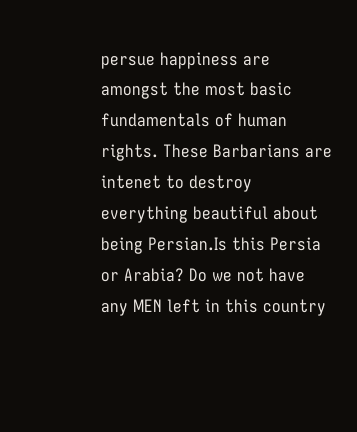persue happiness are amongst the most basic fundamentals of human rights. These Barbarians are intenet to destroy everything beautiful about being Persian.Is this Persia or Arabia? Do we not have any MEN left in this country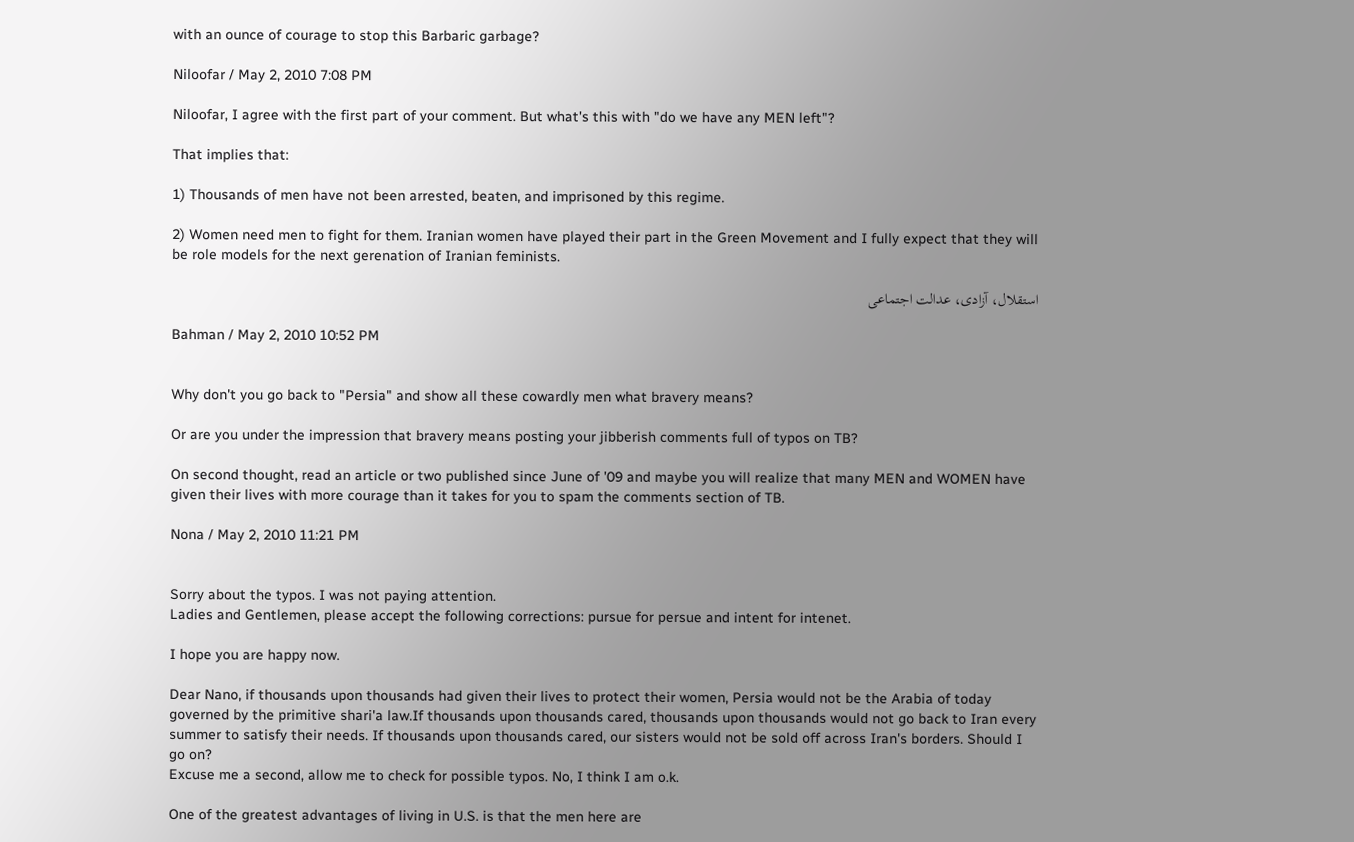with an ounce of courage to stop this Barbaric garbage?

Niloofar / May 2, 2010 7:08 PM

Niloofar, I agree with the first part of your comment. But what's this with "do we have any MEN left"?

That implies that:

1) Thousands of men have not been arrested, beaten, and imprisoned by this regime.

2) Women need men to fight for them. Iranian women have played their part in the Green Movement and I fully expect that they will be role models for the next gerenation of Iranian feminists.

استقلال، آزادی، عدالت اجتماعی

Bahman / May 2, 2010 10:52 PM


Why don't you go back to "Persia" and show all these cowardly men what bravery means?

Or are you under the impression that bravery means posting your jibberish comments full of typos on TB?

On second thought, read an article or two published since June of '09 and maybe you will realize that many MEN and WOMEN have given their lives with more courage than it takes for you to spam the comments section of TB.

Nona / May 2, 2010 11:21 PM


Sorry about the typos. I was not paying attention.
Ladies and Gentlemen, please accept the following corrections: pursue for persue and intent for intenet.

I hope you are happy now.

Dear Nano, if thousands upon thousands had given their lives to protect their women, Persia would not be the Arabia of today governed by the primitive shari'a law.If thousands upon thousands cared, thousands upon thousands would not go back to Iran every summer to satisfy their needs. If thousands upon thousands cared, our sisters would not be sold off across Iran's borders. Should I go on?
Excuse me a second, allow me to check for possible typos. No, I think I am o.k.

One of the greatest advantages of living in U.S. is that the men here are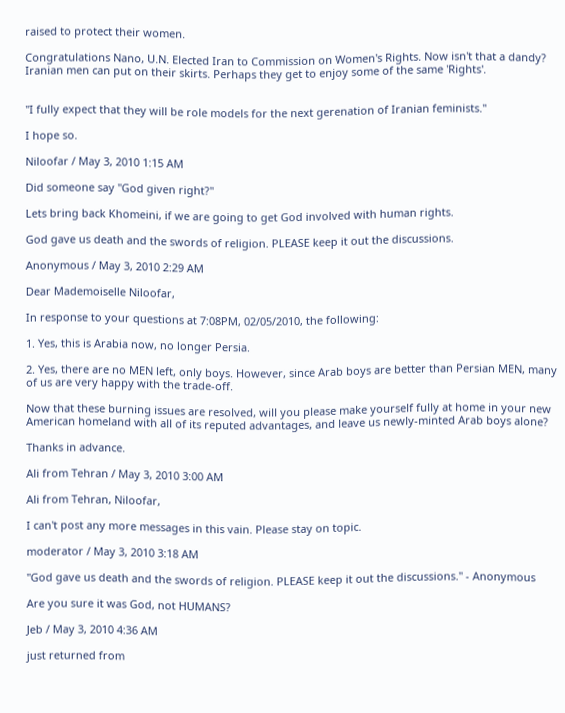raised to protect their women.

Congratulations Nano, U.N. Elected Iran to Commission on Women's Rights. Now isn't that a dandy? Iranian men can put on their skirts. Perhaps they get to enjoy some of the same 'Rights'.


"I fully expect that they will be role models for the next gerenation of Iranian feminists."

I hope so.

Niloofar / May 3, 2010 1:15 AM

Did someone say "God given right?"

Lets bring back Khomeini, if we are going to get God involved with human rights.

God gave us death and the swords of religion. PLEASE keep it out the discussions.

Anonymous / May 3, 2010 2:29 AM

Dear Mademoiselle Niloofar,

In response to your questions at 7:08PM, 02/05/2010, the following:

1. Yes, this is Arabia now, no longer Persia.

2. Yes, there are no MEN left, only boys. However, since Arab boys are better than Persian MEN, many of us are very happy with the trade-off.

Now that these burning issues are resolved, will you please make yourself fully at home in your new American homeland with all of its reputed advantages, and leave us newly-minted Arab boys alone?

Thanks in advance.

Ali from Tehran / May 3, 2010 3:00 AM

Ali from Tehran, Niloofar,

I can't post any more messages in this vain. Please stay on topic.

moderator / May 3, 2010 3:18 AM

"God gave us death and the swords of religion. PLEASE keep it out the discussions." - Anonymous

Are you sure it was God, not HUMANS?

Jeb / May 3, 2010 4:36 AM

just returned from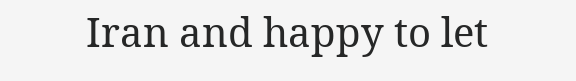Iran and happy to let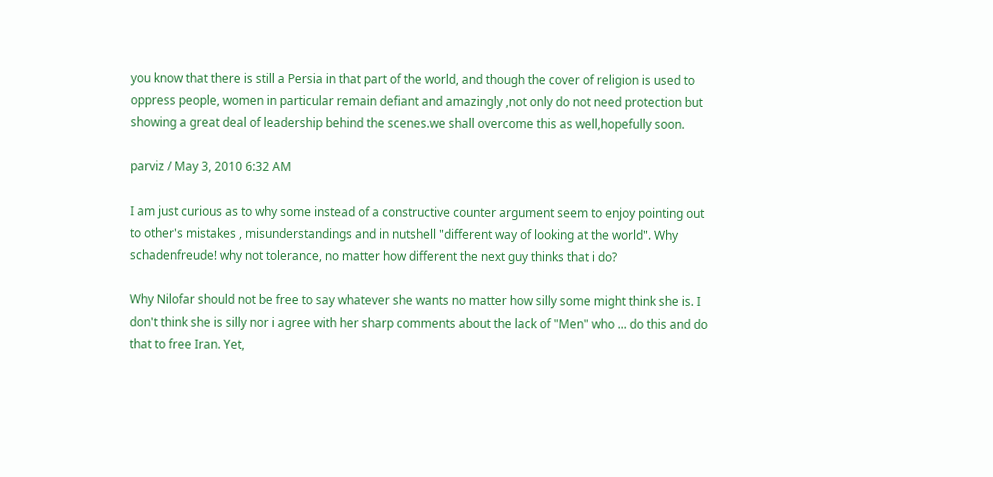you know that there is still a Persia in that part of the world, and though the cover of religion is used to oppress people, women in particular remain defiant and amazingly ,not only do not need protection but showing a great deal of leadership behind the scenes.we shall overcome this as well,hopefully soon.

parviz / May 3, 2010 6:32 AM

I am just curious as to why some instead of a constructive counter argument seem to enjoy pointing out to other's mistakes , misunderstandings and in nutshell "different way of looking at the world". Why schadenfreude! why not tolerance, no matter how different the next guy thinks that i do?

Why Nilofar should not be free to say whatever she wants no matter how silly some might think she is. I don't think she is silly nor i agree with her sharp comments about the lack of "Men" who ... do this and do that to free Iran. Yet,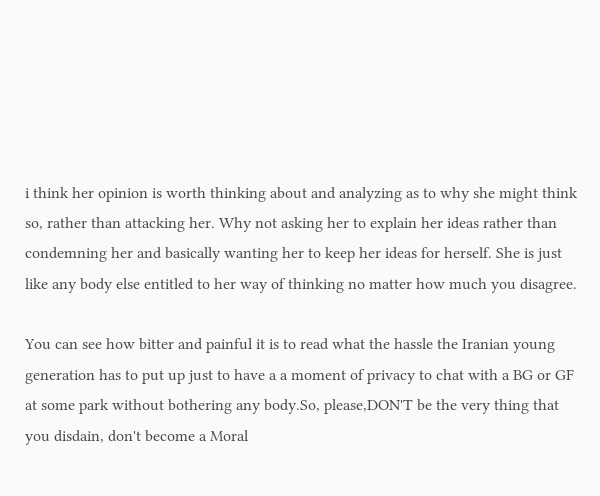i think her opinion is worth thinking about and analyzing as to why she might think so, rather than attacking her. Why not asking her to explain her ideas rather than condemning her and basically wanting her to keep her ideas for herself. She is just like any body else entitled to her way of thinking no matter how much you disagree.

You can see how bitter and painful it is to read what the hassle the Iranian young generation has to put up just to have a a moment of privacy to chat with a BG or GF at some park without bothering any body.So, please,DON'T be the very thing that you disdain, don't become a Moral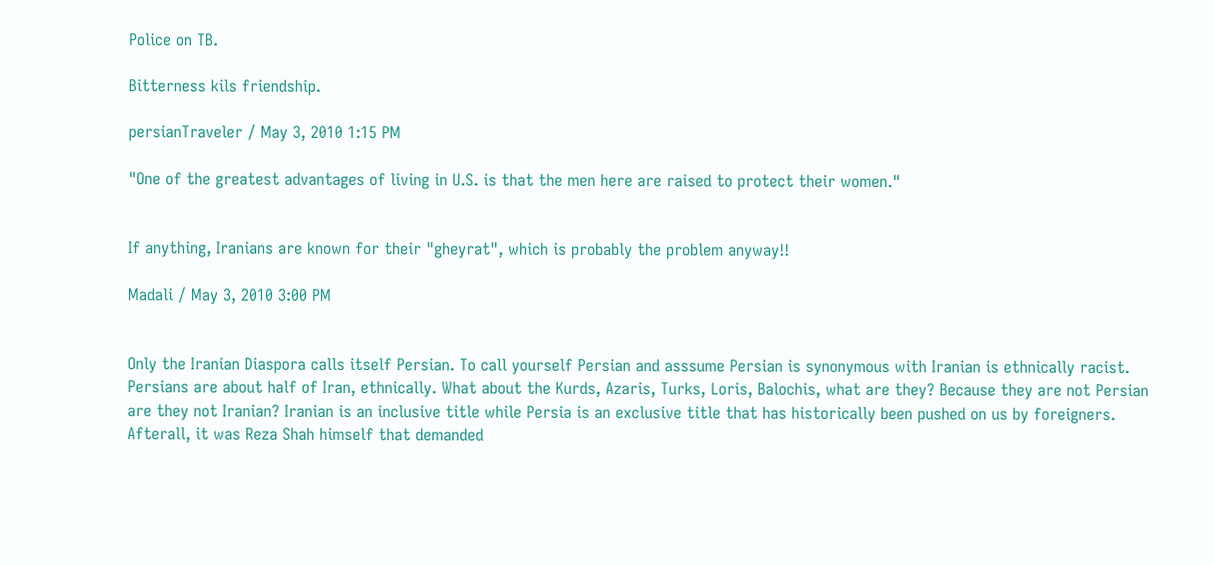Police on TB.

Bitterness kils friendship.

persianTraveler / May 3, 2010 1:15 PM

"One of the greatest advantages of living in U.S. is that the men here are raised to protect their women."


If anything, Iranians are known for their "gheyrat", which is probably the problem anyway!!

Madali / May 3, 2010 3:00 PM


Only the Iranian Diaspora calls itself Persian. To call yourself Persian and asssume Persian is synonymous with Iranian is ethnically racist. Persians are about half of Iran, ethnically. What about the Kurds, Azaris, Turks, Loris, Balochis, what are they? Because they are not Persian are they not Iranian? Iranian is an inclusive title while Persia is an exclusive title that has historically been pushed on us by foreigners. Afterall, it was Reza Shah himself that demanded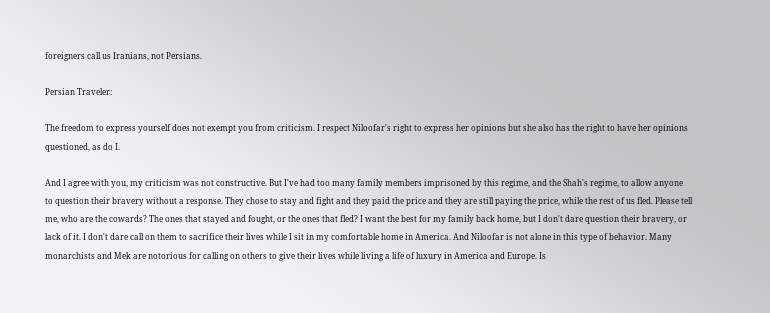foreigners call us Iranians, not Persians.

Persian Traveler:

The freedom to express yourself does not exempt you from criticism. I respect Niloofar's right to express her opinions but she also has the right to have her opinions questioned, as do I.

And I agree with you, my criticism was not constructive. But I've had too many family members imprisoned by this regime, and the Shah's regime, to allow anyone to question their bravery without a response. They chose to stay and fight and they paid the price and they are still paying the price, while the rest of us fled. Please tell me, who are the cowards? The ones that stayed and fought, or the ones that fled? I want the best for my family back home, but I don't dare question their bravery, or lack of it. I don't dare call on them to sacrifice their lives while I sit in my comfortable home in America. And Niloofar is not alone in this type of behavior. Many monarchists and Mek are notorious for calling on others to give their lives while living a life of luxury in America and Europe. Is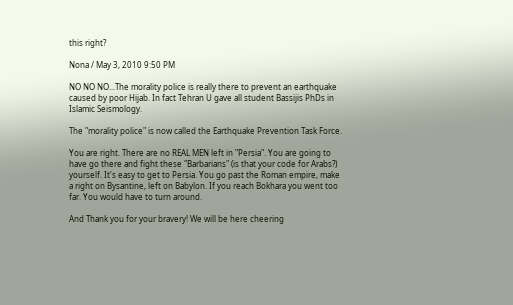this right?

Nona / May 3, 2010 9:50 PM

NO NO NO...The morality police is really there to prevent an earthquake caused by poor Hijab. In fact Tehran U gave all student Bassijis PhDs in Islamic Seismology.

The "morality police" is now called the Earthquake Prevention Task Force.

You are right. There are no REAL MEN left in "Persia". You are going to have go there and fight these "Barbarians" (is that your code for Arabs?) yourself. It's easy to get to Persia. You go past the Roman empire, make a right on Bysantine, left on Babylon. If you reach Bokhara you went too far. You would have to turn around.

And Thank you for your bravery! We will be here cheering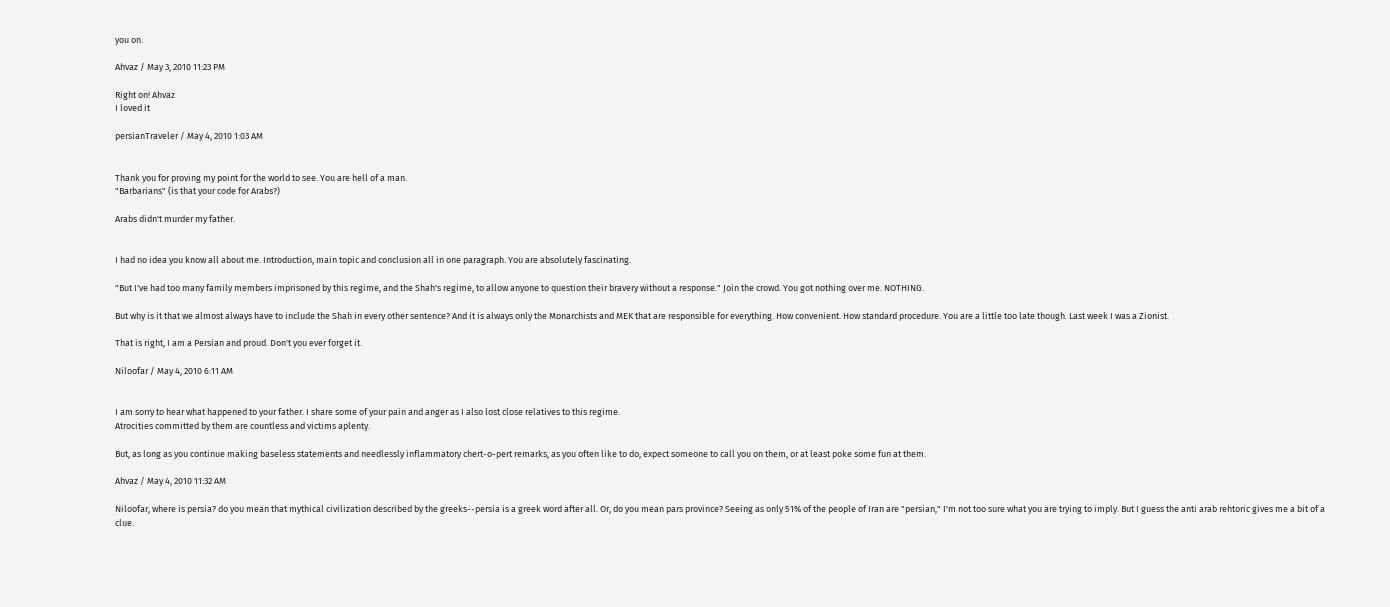you on.

Ahvaz / May 3, 2010 11:23 PM

Right on! Ahvaz
I loved it

persianTraveler / May 4, 2010 1:03 AM


Thank you for proving my point for the world to see. You are hell of a man.
"Barbarians" (is that your code for Arabs?)

Arabs didn't murder my father.


I had no idea you know all about me. Introduction, main topic and conclusion all in one paragraph. You are absolutely fascinating.

"But I've had too many family members imprisoned by this regime, and the Shah's regime, to allow anyone to question their bravery without a response." Join the crowd. You got nothing over me. NOTHING.

But why is it that we almost always have to include the Shah in every other sentence? And it is always only the Monarchists and MEK that are responsible for everything. How convenient. How standard procedure. You are a little too late though. Last week I was a Zionist.

That is right, I am a Persian and proud. Don't you ever forget it.

Niloofar / May 4, 2010 6:11 AM


I am sorry to hear what happened to your father. I share some of your pain and anger as I also lost close relatives to this regime.
Atrocities committed by them are countless and victims aplenty.

But, as long as you continue making baseless statements and needlessly inflammatory chert-o-pert remarks, as you often like to do, expect someone to call you on them, or at least poke some fun at them.

Ahvaz / May 4, 2010 11:32 AM

Niloofar, where is persia? do you mean that mythical civilization described by the greeks--persia is a greek word after all. Or, do you mean pars province? Seeing as only 51% of the people of Iran are "persian," I'm not too sure what you are trying to imply. But I guess the anti arab rehtoric gives me a bit of a clue.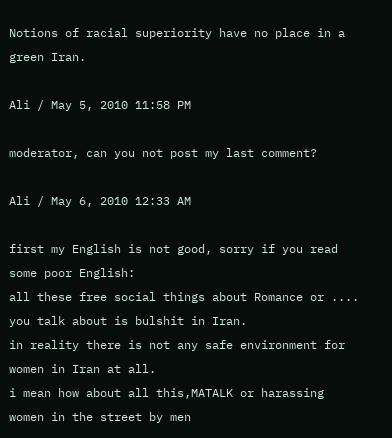Notions of racial superiority have no place in a green Iran.

Ali / May 5, 2010 11:58 PM

moderator, can you not post my last comment?

Ali / May 6, 2010 12:33 AM

first my English is not good, sorry if you read some poor English:
all these free social things about Romance or .... you talk about is bulshit in Iran.
in reality there is not any safe environment for women in Iran at all.
i mean how about all this,MATALK or harassing women in the street by men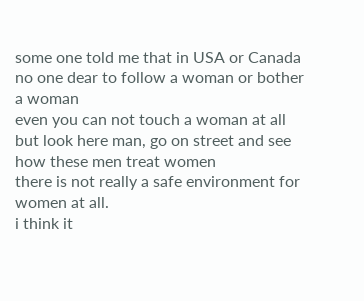some one told me that in USA or Canada no one dear to follow a woman or bother a woman
even you can not touch a woman at all
but look here man, go on street and see how these men treat women
there is not really a safe environment for women at all.
i think it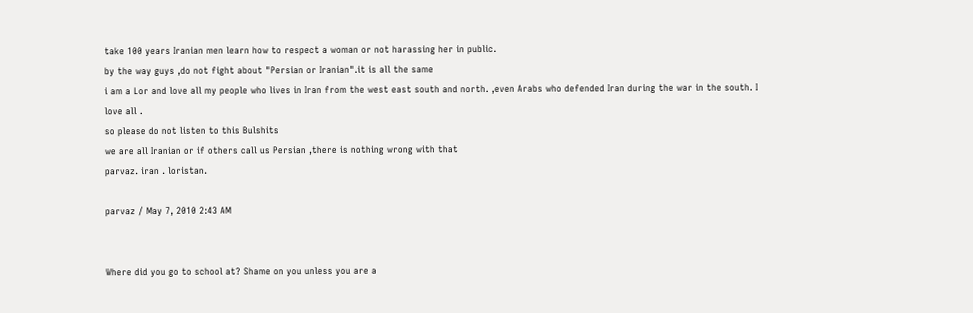take 100 years Iranian men learn how to respect a woman or not harassing her in public.
by the way guys ,do not fight about "Persian or Iranian".it is all the same
i am a Lor and love all my people who lives in Iran from the west east south and north. ,even Arabs who defended Iran during the war in the south. I love all .
so please do not listen to this Bulshits
we are all Iranian or if others call us Persian ,there is nothing wrong with that
parvaz. iran . loristan.

parvaz / May 7, 2010 2:43 AM


Where did you go to school at? Shame on you unless you are a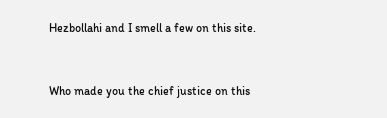Hezbollahi and I smell a few on this site.


Who made you the chief justice on this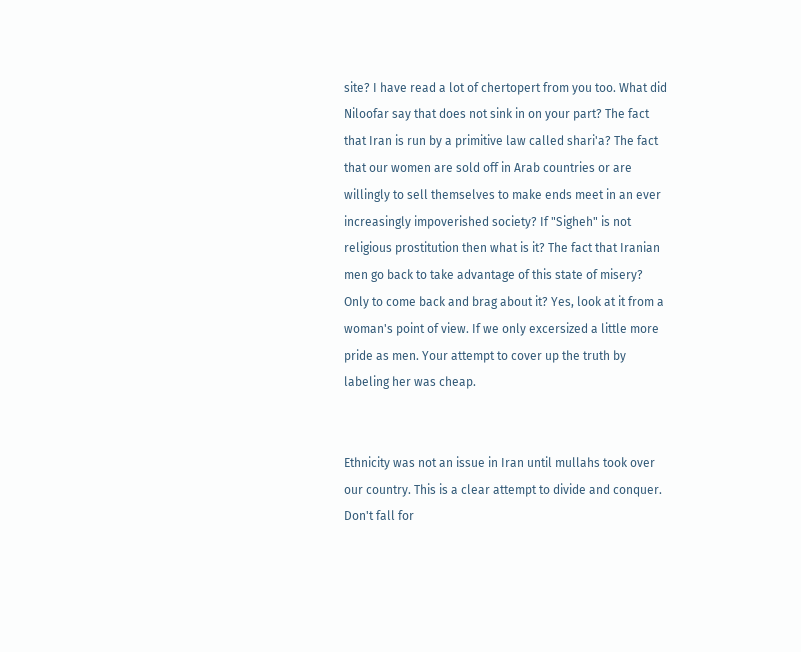site? I have read a lot of chertopert from you too. What did Niloofar say that does not sink in on your part? The fact that Iran is run by a primitive law called shari'a? The fact that our women are sold off in Arab countries or are willingly to sell themselves to make ends meet in an ever increasingly impoverished society? If "Sigheh" is not religious prostitution then what is it? The fact that Iranian men go back to take advantage of this state of misery? Only to come back and brag about it? Yes, look at it from a woman's point of view. If we only excersized a little more pride as men. Your attempt to cover up the truth by labeling her was cheap.


Ethnicity was not an issue in Iran until mullahs took over our country. This is a clear attempt to divide and conquer. Don't fall for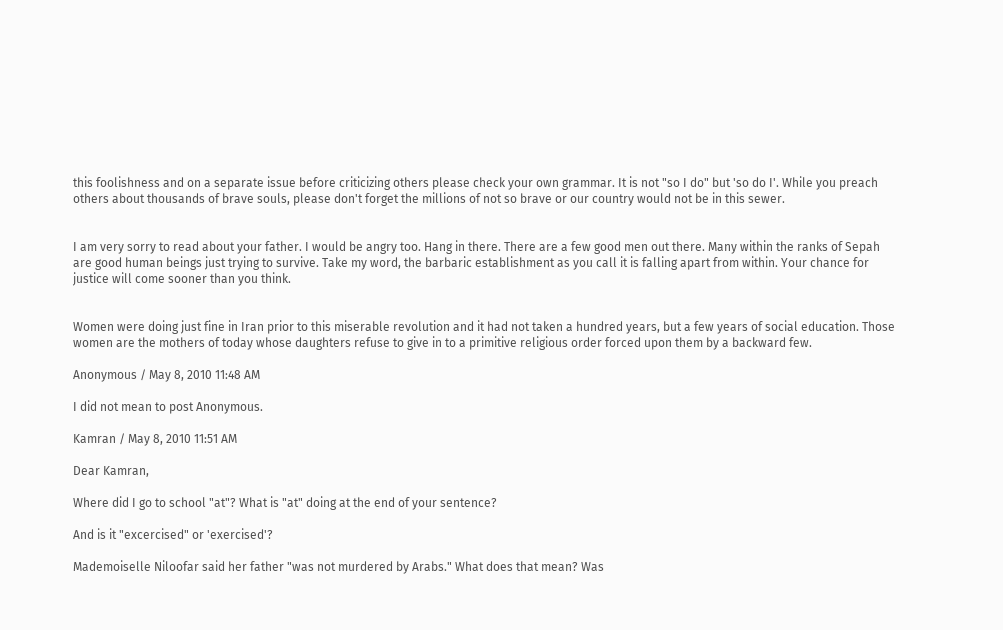this foolishness and on a separate issue before criticizing others please check your own grammar. It is not "so I do" but 'so do I'. While you preach others about thousands of brave souls, please don't forget the millions of not so brave or our country would not be in this sewer.


I am very sorry to read about your father. I would be angry too. Hang in there. There are a few good men out there. Many within the ranks of Sepah are good human beings just trying to survive. Take my word, the barbaric establishment as you call it is falling apart from within. Your chance for justice will come sooner than you think.


Women were doing just fine in Iran prior to this miserable revolution and it had not taken a hundred years, but a few years of social education. Those women are the mothers of today whose daughters refuse to give in to a primitive religious order forced upon them by a backward few.

Anonymous / May 8, 2010 11:48 AM

I did not mean to post Anonymous.

Kamran / May 8, 2010 11:51 AM

Dear Kamran,

Where did I go to school "at"? What is "at" doing at the end of your sentence?

And is it "excercised" or 'exercised'?

Mademoiselle Niloofar said her father "was not murdered by Arabs." What does that mean? Was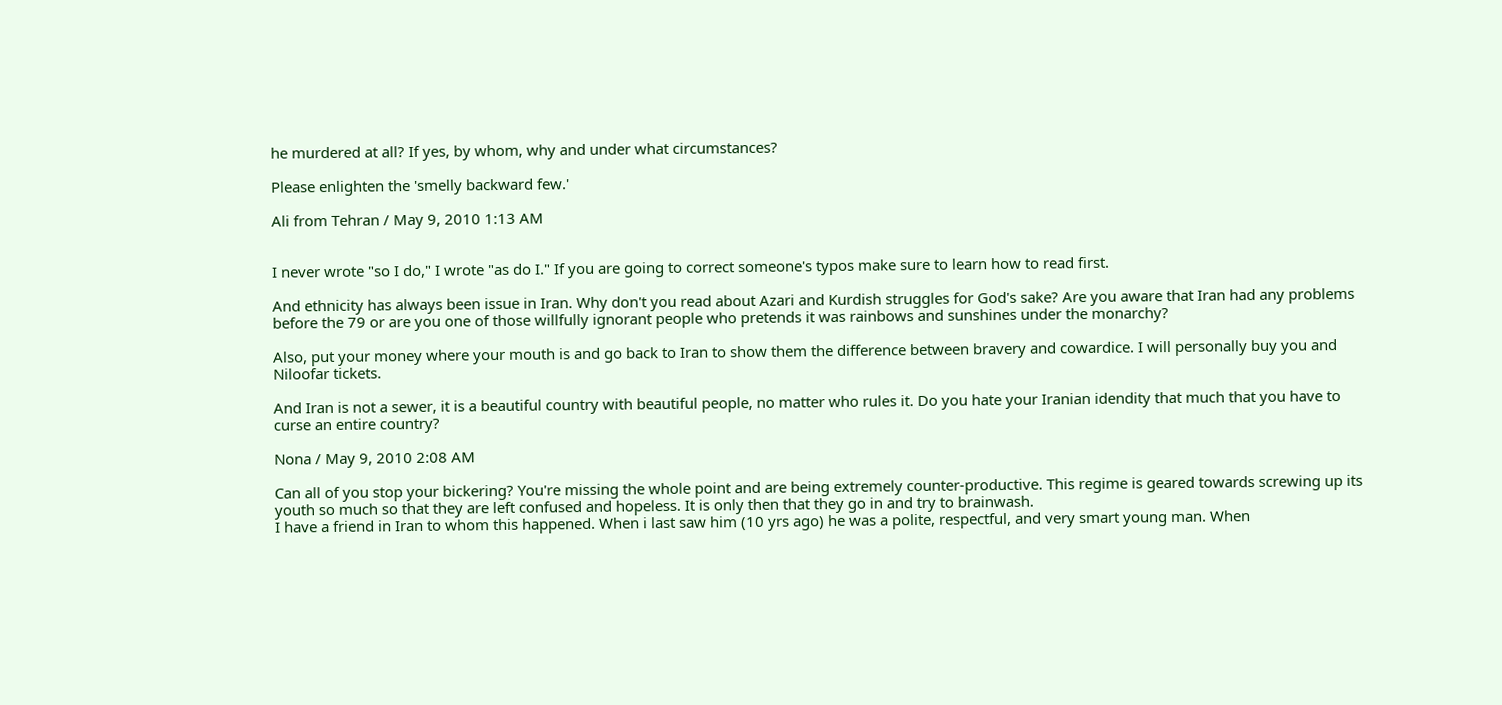he murdered at all? If yes, by whom, why and under what circumstances?

Please enlighten the 'smelly backward few.'

Ali from Tehran / May 9, 2010 1:13 AM


I never wrote "so I do," I wrote "as do I." If you are going to correct someone's typos make sure to learn how to read first.

And ethnicity has always been issue in Iran. Why don't you read about Azari and Kurdish struggles for God's sake? Are you aware that Iran had any problems before the 79 or are you one of those willfully ignorant people who pretends it was rainbows and sunshines under the monarchy?

Also, put your money where your mouth is and go back to Iran to show them the difference between bravery and cowardice. I will personally buy you and Niloofar tickets.

And Iran is not a sewer, it is a beautiful country with beautiful people, no matter who rules it. Do you hate your Iranian idendity that much that you have to curse an entire country?

Nona / May 9, 2010 2:08 AM

Can all of you stop your bickering? You're missing the whole point and are being extremely counter-productive. This regime is geared towards screwing up its youth so much so that they are left confused and hopeless. It is only then that they go in and try to brainwash.
I have a friend in Iran to whom this happened. When i last saw him (10 yrs ago) he was a polite, respectful, and very smart young man. When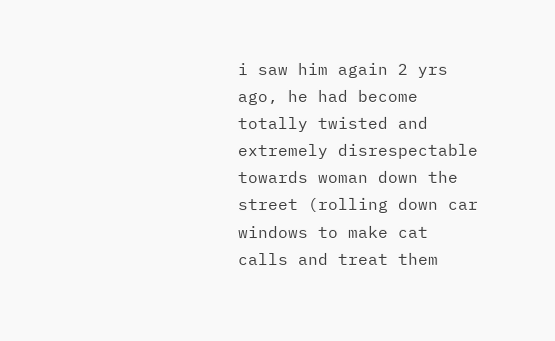i saw him again 2 yrs ago, he had become totally twisted and extremely disrespectable towards woman down the street (rolling down car windows to make cat calls and treat them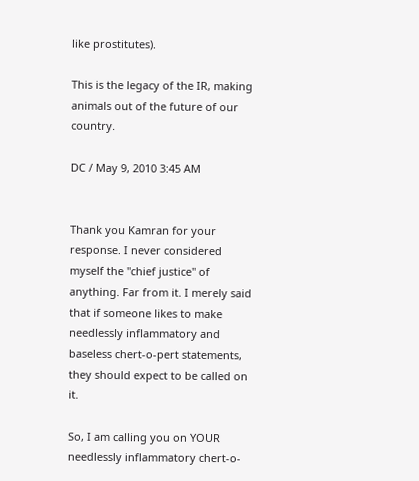like prostitutes).

This is the legacy of the IR, making animals out of the future of our country.

DC / May 9, 2010 3:45 AM


Thank you Kamran for your response. I never considered myself the "chief justice" of anything. Far from it. I merely said that if someone likes to make needlessly inflammatory and baseless chert-o-pert statements, they should expect to be called on it.

So, I am calling you on YOUR needlessly inflammatory chert-o-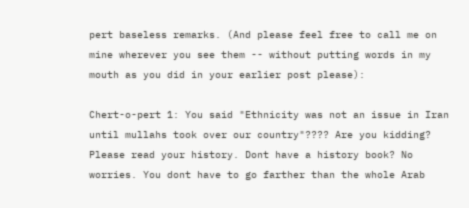pert baseless remarks. (And please feel free to call me on mine wherever you see them -- without putting words in my mouth as you did in your earlier post please):

Chert-o-pert 1: You said "Ethnicity was not an issue in Iran until mullahs took over our country"???? Are you kidding? Please read your history. Dont have a history book? No worries. You dont have to go farther than the whole Arab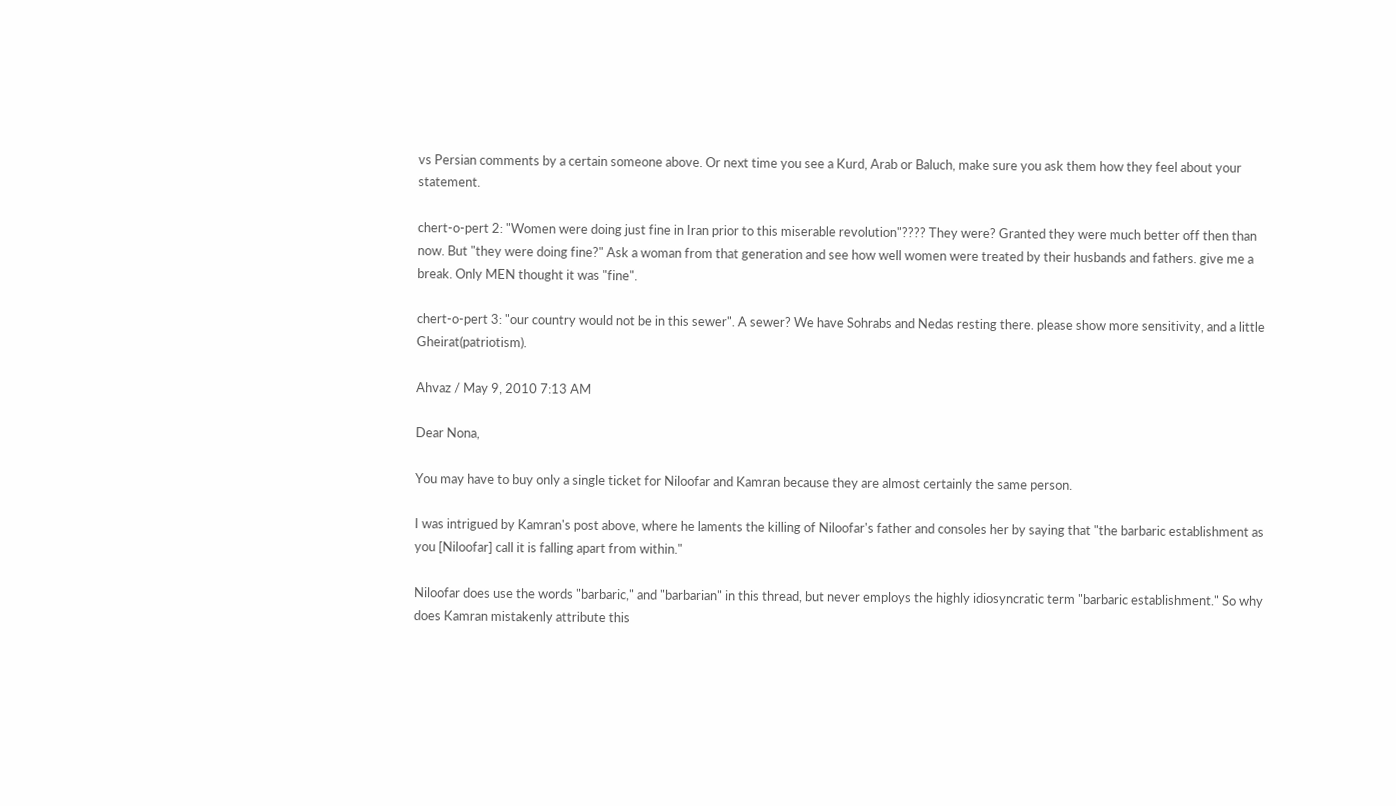vs Persian comments by a certain someone above. Or next time you see a Kurd, Arab or Baluch, make sure you ask them how they feel about your statement.

chert-o-pert 2: "Women were doing just fine in Iran prior to this miserable revolution"???? They were? Granted they were much better off then than now. But "they were doing fine?" Ask a woman from that generation and see how well women were treated by their husbands and fathers. give me a break. Only MEN thought it was "fine".

chert-o-pert 3: "our country would not be in this sewer". A sewer? We have Sohrabs and Nedas resting there. please show more sensitivity, and a little Gheirat(patriotism).

Ahvaz / May 9, 2010 7:13 AM

Dear Nona,

You may have to buy only a single ticket for Niloofar and Kamran because they are almost certainly the same person.

I was intrigued by Kamran's post above, where he laments the killing of Niloofar's father and consoles her by saying that "the barbaric establishment as you [Niloofar] call it is falling apart from within."

Niloofar does use the words "barbaric," and "barbarian" in this thread, but never employs the highly idiosyncratic term "barbaric establishment." So why does Kamran mistakenly attribute this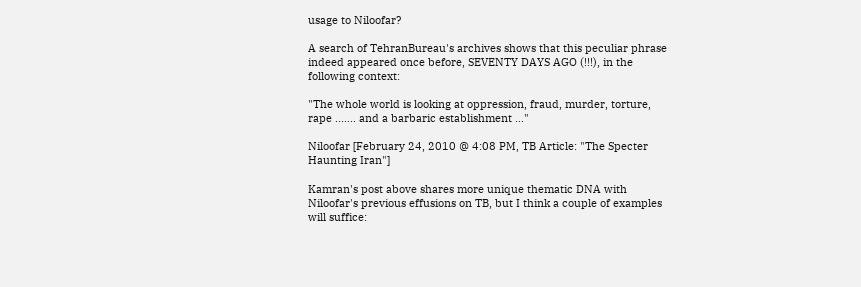usage to Niloofar?

A search of TehranBureau's archives shows that this peculiar phrase indeed appeared once before, SEVENTY DAYS AGO (!!!), in the following context:

"The whole world is looking at oppression, fraud, murder, torture, rape ....... and a barbaric establishment ..."

Niloofar [February 24, 2010 @ 4:08 PM, TB Article: "The Specter Haunting Iran"]

Kamran's post above shares more unique thematic DNA with Niloofar's previous effusions on TB, but I think a couple of examples will suffice: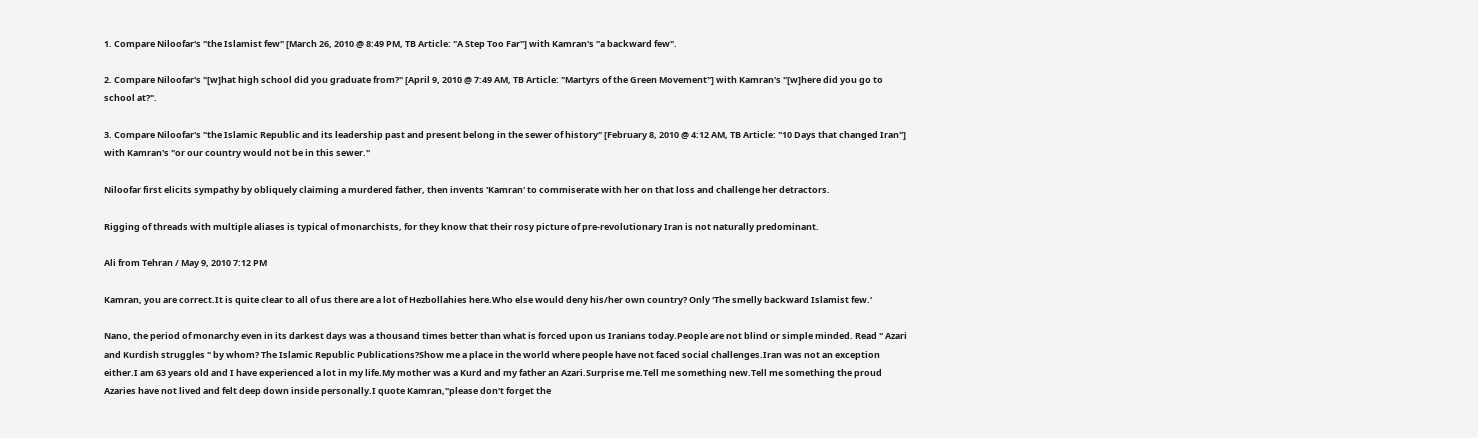1. Compare Niloofar's "the Islamist few" [March 26, 2010 @ 8:49 PM, TB Article: "A Step Too Far"] with Kamran's "a backward few".

2. Compare Niloofar's "[w]hat high school did you graduate from?" [April 9, 2010 @ 7:49 AM, TB Article: "Martyrs of the Green Movement"] with Kamran's "[w]here did you go to school at?".

3. Compare Niloofar's "the Islamic Republic and its leadership past and present belong in the sewer of history" [February 8, 2010 @ 4:12 AM, TB Article: "10 Days that changed Iran"] with Kamran's "or our country would not be in this sewer."

Niloofar first elicits sympathy by obliquely claiming a murdered father, then invents 'Kamran' to commiserate with her on that loss and challenge her detractors.

Rigging of threads with multiple aliases is typical of monarchists, for they know that their rosy picture of pre-revolutionary Iran is not naturally predominant.

Ali from Tehran / May 9, 2010 7:12 PM

Kamran, you are correct.It is quite clear to all of us there are a lot of Hezbollahies here.Who else would deny his/her own country? Only 'The smelly backward Islamist few.'

Nano, the period of monarchy even in its darkest days was a thousand times better than what is forced upon us Iranians today.People are not blind or simple minded. Read " Azari and Kurdish struggles " by whom? The Islamic Republic Publications?Show me a place in the world where people have not faced social challenges.Iran was not an exception either.I am 63 years old and I have experienced a lot in my life.My mother was a Kurd and my father an Azari.Surprise me.Tell me something new.Tell me something the proud Azaries have not lived and felt deep down inside personally.I quote Kamran,"please don't forget the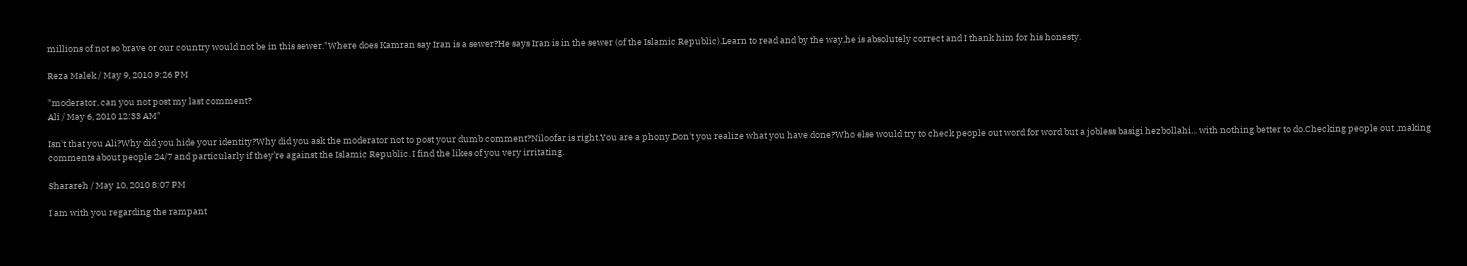millions of not so brave or our country would not be in this sewer."Where does Kamran say Iran is a sewer?He says Iran is in the sewer (of the Islamic Republic).Learn to read and by the way,he is absolutely correct and I thank him for his honesty.

Reza Malek / May 9, 2010 9:26 PM

"moderator, can you not post my last comment?
Ali / May 6, 2010 12:33 AM"

Isn't that you Ali?Why did you hide your identity?Why did you ask the moderator not to post your dumb comment?Niloofar is right.You are a phony.Don't you realize what you have done?Who else would try to check people out word for word but a jobless basigi hezbollahi... with nothing better to do.Checking people out ,making comments about people 24/7 and particularly if they’re against the Islamic Republic. I find the likes of you very irritating.

Sharareh / May 10, 2010 8:07 PM

I am with you regarding the rampant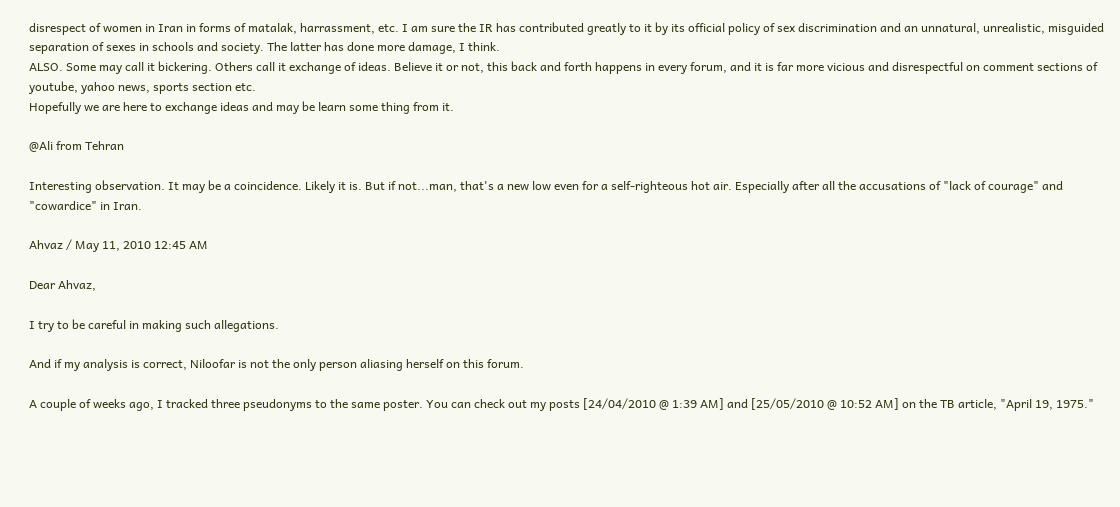disrespect of women in Iran in forms of matalak, harrassment, etc. I am sure the IR has contributed greatly to it by its official policy of sex discrimination and an unnatural, unrealistic, misguided separation of sexes in schools and society. The latter has done more damage, I think.
ALSO. Some may call it bickering. Others call it exchange of ideas. Believe it or not, this back and forth happens in every forum, and it is far more vicious and disrespectful on comment sections of youtube, yahoo news, sports section etc.
Hopefully we are here to exchange ideas and may be learn some thing from it.

@Ali from Tehran

Interesting observation. It may be a coincidence. Likely it is. But if not...man, that's a new low even for a self-righteous hot air. Especially after all the accusations of "lack of courage" and "cowardice" in Iran.

Ahvaz / May 11, 2010 12:45 AM

Dear Ahvaz,

I try to be careful in making such allegations.

And if my analysis is correct, Niloofar is not the only person aliasing herself on this forum.

A couple of weeks ago, I tracked three pseudonyms to the same poster. You can check out my posts [24/04/2010 @ 1:39 AM] and [25/05/2010 @ 10:52 AM] on the TB article, "April 19, 1975."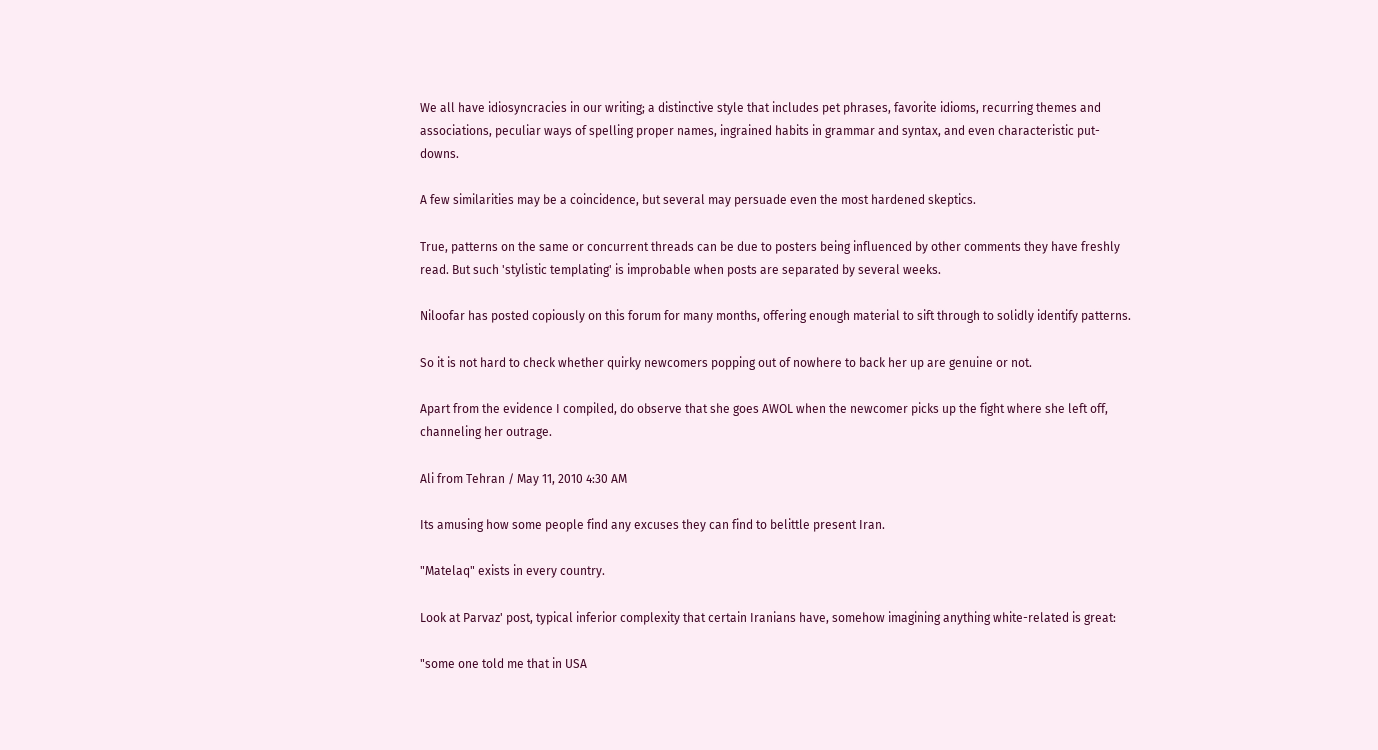We all have idiosyncracies in our writing; a distinctive style that includes pet phrases, favorite idioms, recurring themes and associations, peculiar ways of spelling proper names, ingrained habits in grammar and syntax, and even characteristic put-downs.

A few similarities may be a coincidence, but several may persuade even the most hardened skeptics.

True, patterns on the same or concurrent threads can be due to posters being influenced by other comments they have freshly read. But such 'stylistic templating' is improbable when posts are separated by several weeks.

Niloofar has posted copiously on this forum for many months, offering enough material to sift through to solidly identify patterns.

So it is not hard to check whether quirky newcomers popping out of nowhere to back her up are genuine or not.

Apart from the evidence I compiled, do observe that she goes AWOL when the newcomer picks up the fight where she left off, channeling her outrage.

Ali from Tehran / May 11, 2010 4:30 AM

Its amusing how some people find any excuses they can find to belittle present Iran.

"Matelaq" exists in every country.

Look at Parvaz' post, typical inferior complexity that certain Iranians have, somehow imagining anything white-related is great:

"some one told me that in USA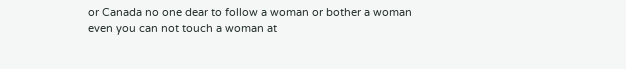or Canada no one dear to follow a woman or bother a woman
even you can not touch a woman at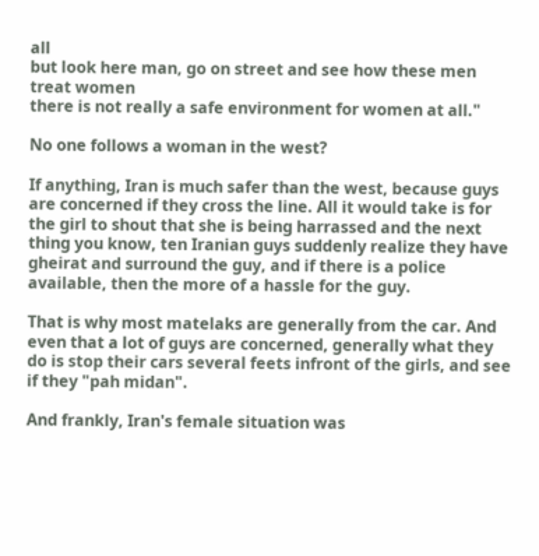all
but look here man, go on street and see how these men treat women
there is not really a safe environment for women at all."

No one follows a woman in the west?

If anything, Iran is much safer than the west, because guys are concerned if they cross the line. All it would take is for the girl to shout that she is being harrassed and the next thing you know, ten Iranian guys suddenly realize they have gheirat and surround the guy, and if there is a police available, then the more of a hassle for the guy.

That is why most matelaks are generally from the car. And even that a lot of guys are concerned, generally what they do is stop their cars several feets infront of the girls, and see if they "pah midan".

And frankly, Iran's female situation was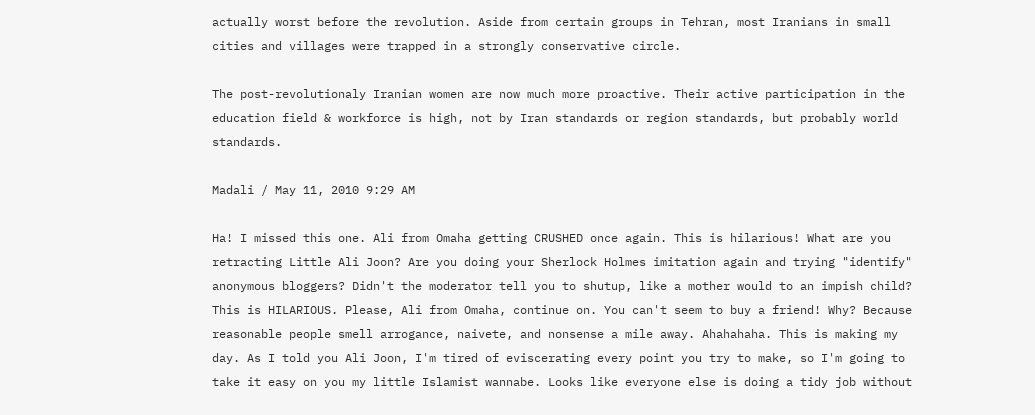actually worst before the revolution. Aside from certain groups in Tehran, most Iranians in small cities and villages were trapped in a strongly conservative circle.

The post-revolutionaly Iranian women are now much more proactive. Their active participation in the education field & workforce is high, not by Iran standards or region standards, but probably world standards.

Madali / May 11, 2010 9:29 AM

Ha! I missed this one. Ali from Omaha getting CRUSHED once again. This is hilarious! What are you retracting Little Ali Joon? Are you doing your Sherlock Holmes imitation again and trying "identify" anonymous bloggers? Didn't the moderator tell you to shutup, like a mother would to an impish child? This is HILARIOUS. Please, Ali from Omaha, continue on. You can't seem to buy a friend! Why? Because reasonable people smell arrogance, naivete, and nonsense a mile away. Ahahahaha. This is making my day. As I told you Ali Joon, I'm tired of eviscerating every point you try to make, so I'm going to take it easy on you my little Islamist wannabe. Looks like everyone else is doing a tidy job without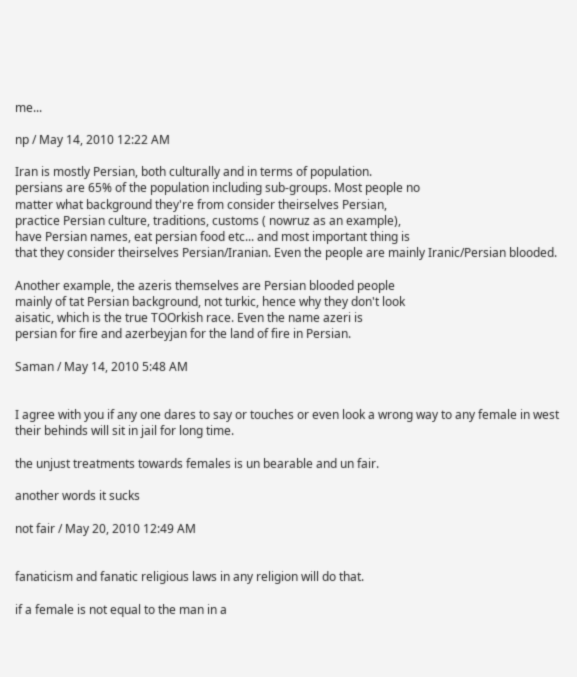me...

np / May 14, 2010 12:22 AM

Iran is mostly Persian, both culturally and in terms of population.
persians are 65% of the population including sub-groups. Most people no
matter what background they're from consider theirselves Persian,
practice Persian culture, traditions, customs ( nowruz as an example),
have Persian names, eat persian food etc... and most important thing is
that they consider theirselves Persian/Iranian. Even the people are mainly Iranic/Persian blooded.

Another example, the azeris themselves are Persian blooded people
mainly of tat Persian background, not turkic, hence why they don't look
aisatic, which is the true TOOrkish race. Even the name azeri is
persian for fire and azerbeyjan for the land of fire in Persian.

Saman / May 14, 2010 5:48 AM


I agree with you if any one dares to say or touches or even look a wrong way to any female in west their behinds will sit in jail for long time.

the unjust treatments towards females is un bearable and un fair.

another words it sucks

not fair / May 20, 2010 12:49 AM


fanaticism and fanatic religious laws in any religion will do that.

if a female is not equal to the man in a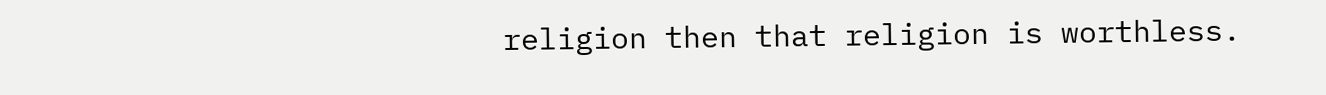religion then that religion is worthless.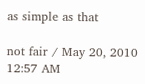as simple as that

not fair / May 20, 2010 12:57 AM